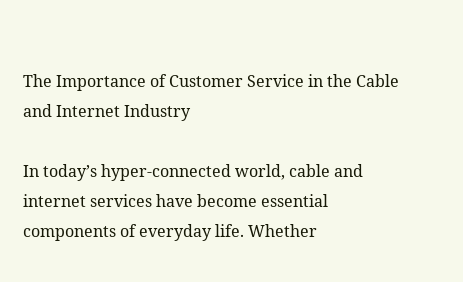The Importance of Customer Service in the Cable and Internet Industry

In today’s hyper-connected world, cable and internet services have become essential components of everyday life. Whether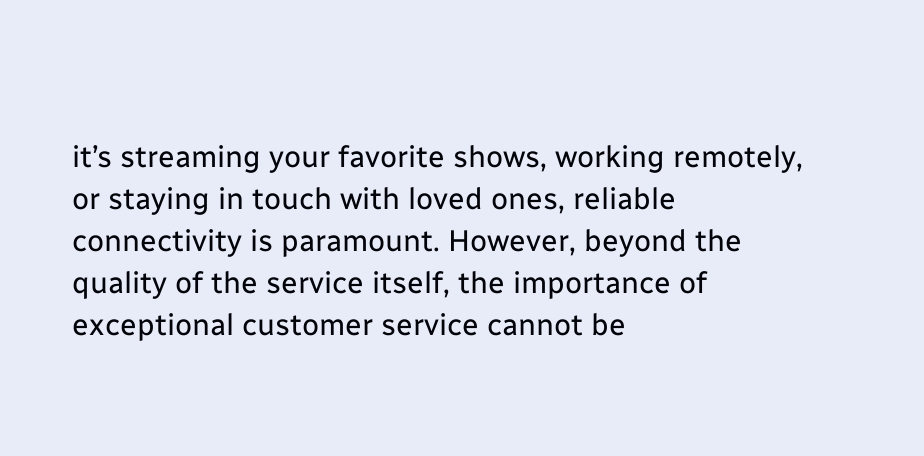it’s streaming your favorite shows, working remotely, or staying in touch with loved ones, reliable connectivity is paramount. However, beyond the quality of the service itself, the importance of exceptional customer service cannot be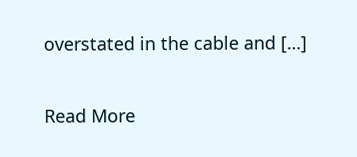overstated in the cable and […]

Read More